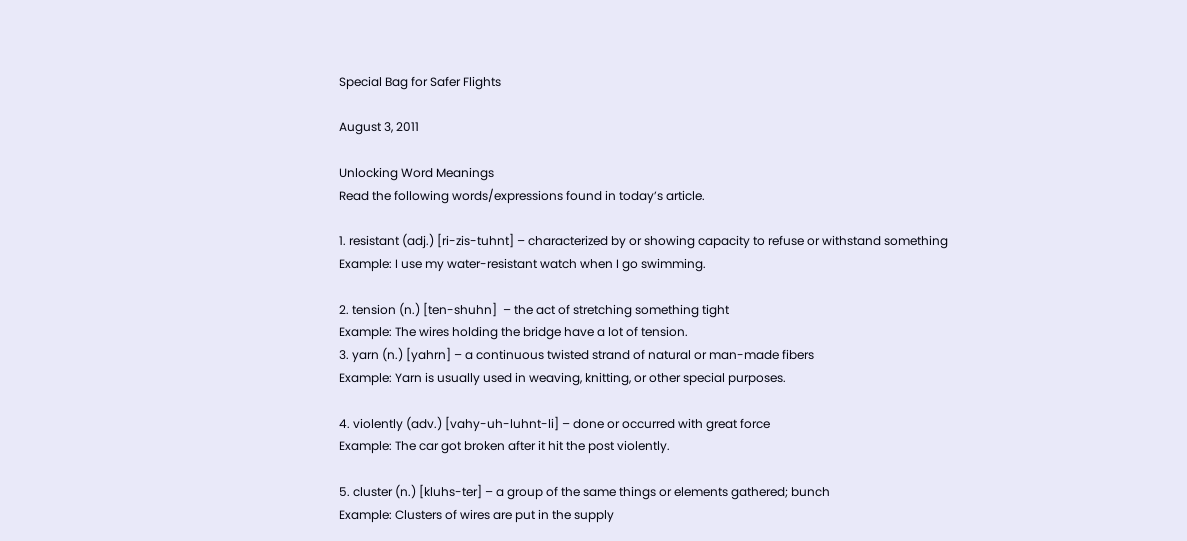Special Bag for Safer Flights

August 3, 2011

Unlocking Word Meanings
Read the following words/expressions found in today’s article.

1. resistant (adj.) [ri-zis-tuhnt] – characterized by or showing capacity to refuse or withstand something
Example: I use my water-resistant watch when I go swimming.

2. tension (n.) [ten-shuhn]  – the act of stretching something tight
Example: The wires holding the bridge have a lot of tension.
3. yarn (n.) [yahrn] – a continuous twisted strand of natural or man-made fibers
Example: Yarn is usually used in weaving, knitting, or other special purposes.

4. violently (adv.) [vahy-uh-luhnt-li] – done or occurred with great force
Example: The car got broken after it hit the post violently.

5. cluster (n.) [kluhs-ter] – a group of the same things or elements gathered; bunch
Example: Clusters of wires are put in the supply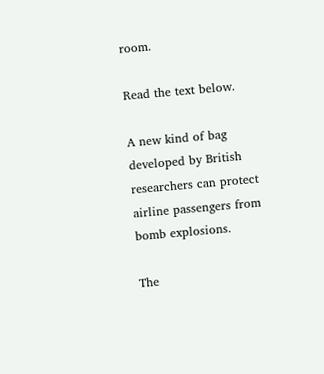room.

Read the text below.

A new kind of bag developed by British researchers can protect airline passengers from bomb explosions.

The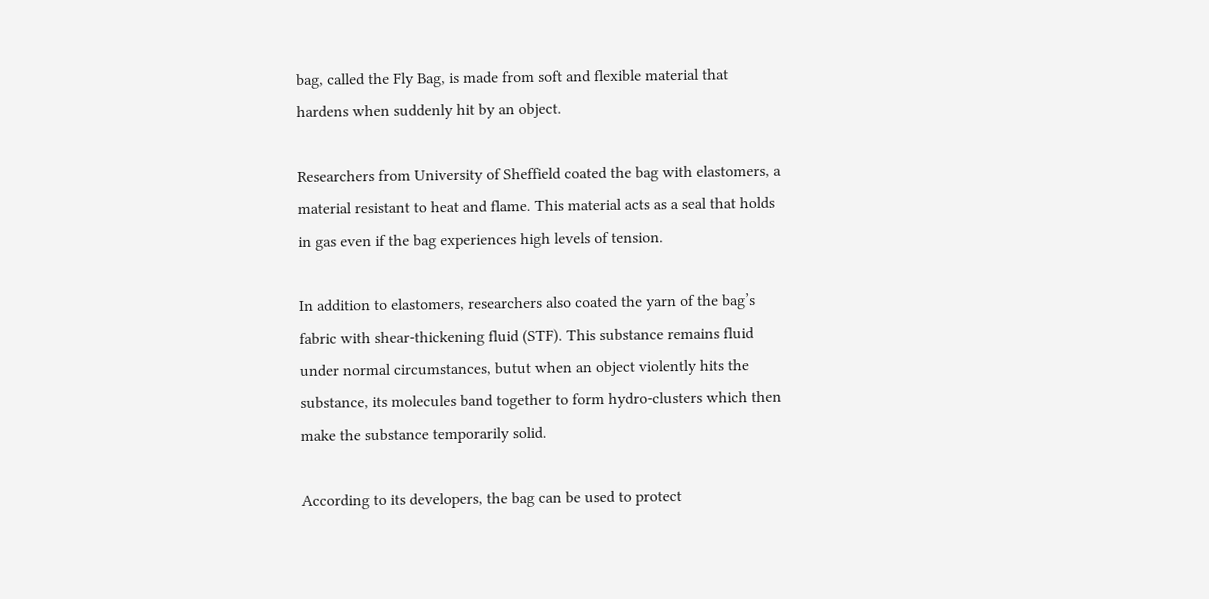bag, called the Fly Bag, is made from soft and flexible material that hardens when suddenly hit by an object.

Researchers from University of Sheffield coated the bag with elastomers, a material resistant to heat and flame. This material acts as a seal that holds in gas even if the bag experiences high levels of tension.

In addition to elastomers, researchers also coated the yarn of the bag’s fabric with shear-thickening fluid (STF). This substance remains fluid under normal circumstances, butut when an object violently hits the substance, its molecules band together to form hydro-clusters which then make the substance temporarily solid.

According to its developers, the bag can be used to protect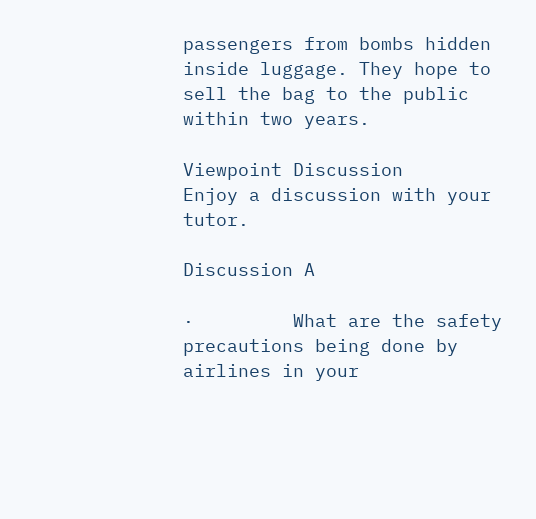passengers from bombs hidden inside luggage. They hope to sell the bag to the public within two years.

Viewpoint Discussion
Enjoy a discussion with your tutor.

Discussion A

·         What are the safety precautions being done by airlines in your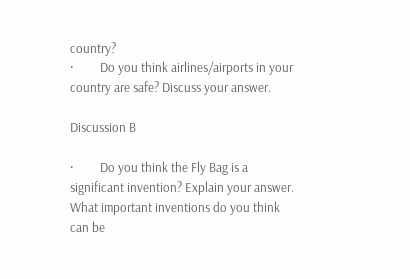country?
·         Do you think airlines/airports in your country are safe? Discuss your answer.

Discussion B

·         Do you think the Fly Bag is a significant invention? Explain your answer.
What important inventions do you think can be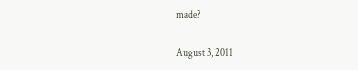made?

August 3, 2011